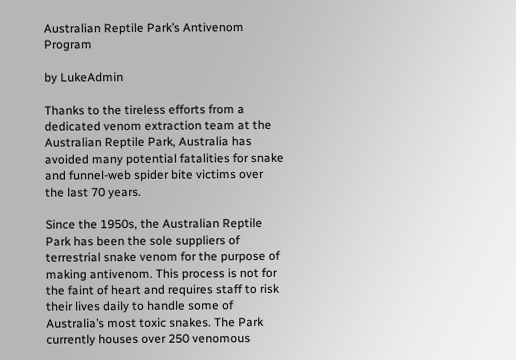Australian Reptile Park’s Antivenom Program

by LukeAdmin

Thanks to the tireless efforts from a dedicated venom extraction team at the Australian Reptile Park, Australia has avoided many potential fatalities for snake and funnel-web spider bite victims over the last 70 years.

Since the 1950s, the Australian Reptile Park has been the sole suppliers of terrestrial snake venom for the purpose of making antivenom. This process is not for the faint of heart and requires staff to risk their lives daily to handle some of Australia’s most toxic snakes. The Park currently houses over 250 venomous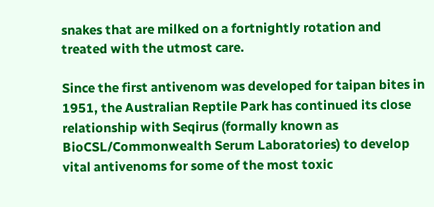snakes that are milked on a fortnightly rotation and treated with the utmost care.

Since the first antivenom was developed for taipan bites in 1951, the Australian Reptile Park has continued its close relationship with Seqirus (formally known as BioCSL/Commonwealth Serum Laboratories) to develop vital antivenoms for some of the most toxic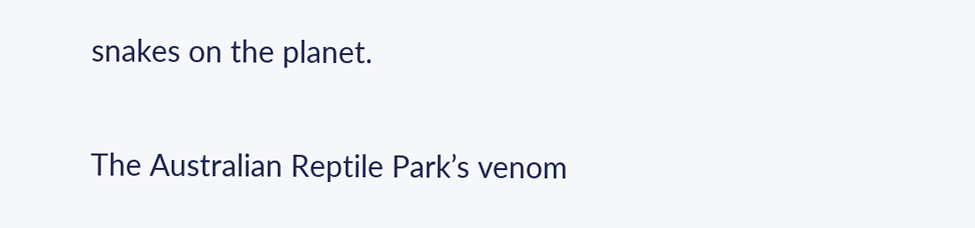snakes on the planet.

The Australian Reptile Park’s venom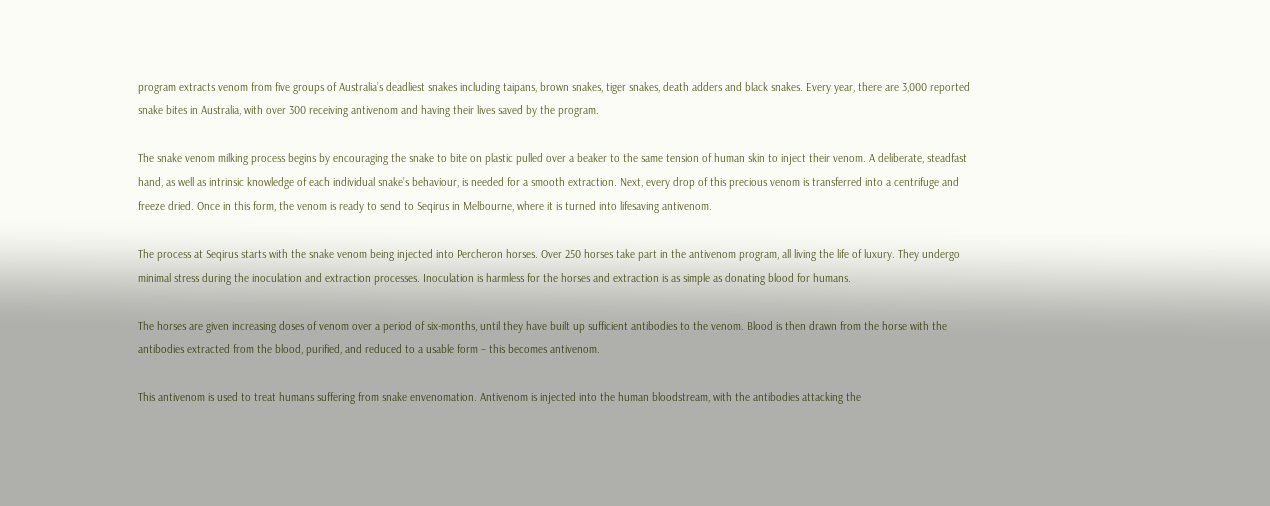program extracts venom from five groups of Australia’s deadliest snakes including taipans, brown snakes, tiger snakes, death adders and black snakes. Every year, there are 3,000 reported snake bites in Australia, with over 300 receiving antivenom and having their lives saved by the program.

The snake venom milking process begins by encouraging the snake to bite on plastic pulled over a beaker to the same tension of human skin to inject their venom. A deliberate, steadfast hand, as well as intrinsic knowledge of each individual snake’s behaviour, is needed for a smooth extraction. Next, every drop of this precious venom is transferred into a centrifuge and freeze dried. Once in this form, the venom is ready to send to Seqirus in Melbourne, where it is turned into lifesaving antivenom.

The process at Seqirus starts with the snake venom being injected into Percheron horses. Over 250 horses take part in the antivenom program, all living the life of luxury. They undergo minimal stress during the inoculation and extraction processes. Inoculation is harmless for the horses and extraction is as simple as donating blood for humans.

The horses are given increasing doses of venom over a period of six-months, until they have built up sufficient antibodies to the venom. Blood is then drawn from the horse with the antibodies extracted from the blood, purified, and reduced to a usable form – this becomes antivenom.

This antivenom is used to treat humans suffering from snake envenomation. Antivenom is injected into the human bloodstream, with the antibodies attacking the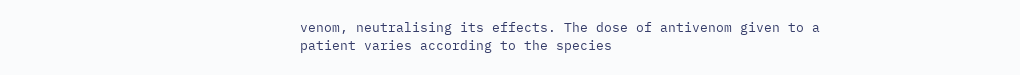venom, neutralising its effects. The dose of antivenom given to a patient varies according to the species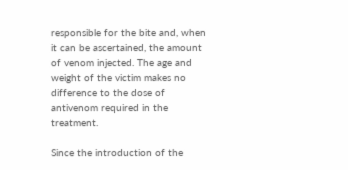responsible for the bite and, when it can be ascertained, the amount of venom injected. The age and weight of the victim makes no difference to the dose of antivenom required in the treatment.

Since the introduction of the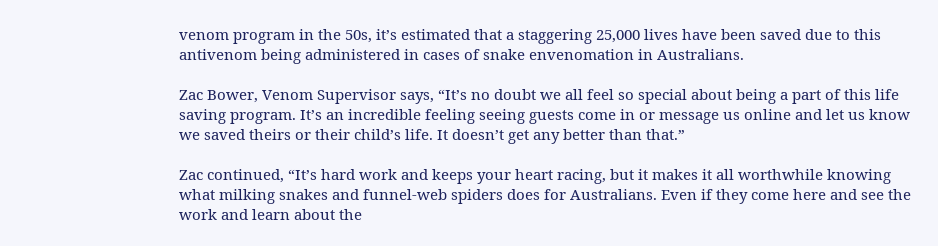venom program in the 50s, it’s estimated that a staggering 25,000 lives have been saved due to this antivenom being administered in cases of snake envenomation in Australians.

Zac Bower, Venom Supervisor says, “It’s no doubt we all feel so special about being a part of this life saving program. It’s an incredible feeling seeing guests come in or message us online and let us know we saved theirs or their child’s life. It doesn’t get any better than that.”

Zac continued, “It’s hard work and keeps your heart racing, but it makes it all worthwhile knowing what milking snakes and funnel-web spiders does for Australians. Even if they come here and see the work and learn about the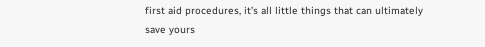first aid procedures, it’s all little things that can ultimately save yours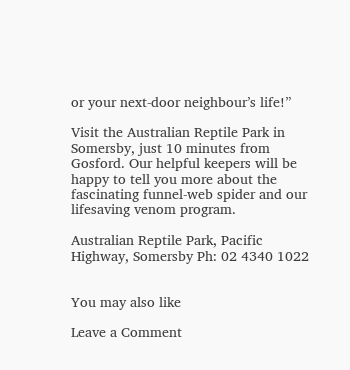or your next-door neighbour’s life!”

Visit the Australian Reptile Park in Somersby, just 10 minutes from Gosford. Our helpful keepers will be happy to tell you more about the fascinating funnel-web spider and our lifesaving venom program.

Australian Reptile Park, Pacific Highway, Somersby Ph: 02 4340 1022


You may also like

Leave a Comment